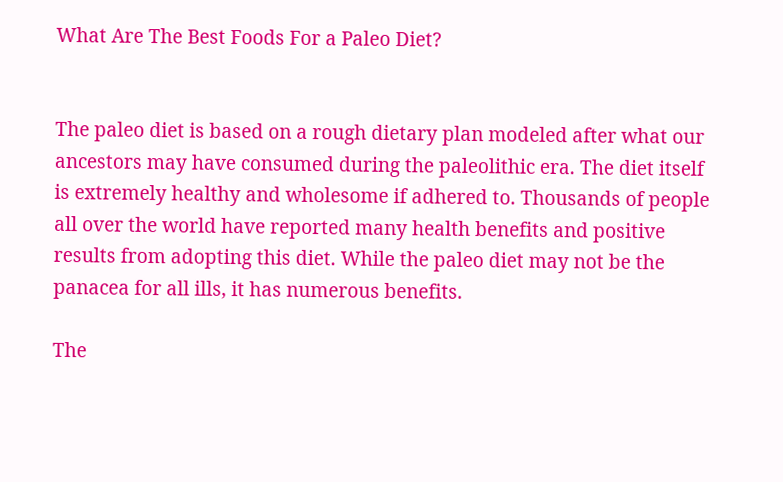What Are The Best Foods For a Paleo Diet?


The paleo diet is based on a rough dietary plan modeled after what our ancestors may have consumed during the paleolithic era. The diet itself is extremely healthy and wholesome if adhered to. Thousands of people all over the world have reported many health benefits and positive results from adopting this diet. While the paleo diet may not be the panacea for all ills, it has numerous benefits.

The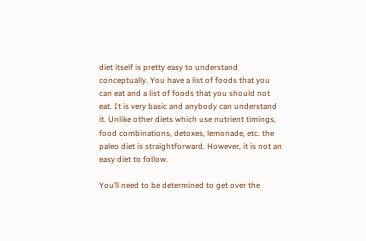diet itself is pretty easy to understand conceptually. You have a list of foods that you can eat and a list of foods that you should not eat. It is very basic and anybody can understand it. Unlike other diets which use nutrient timings, food combinations, detoxes, lemonade, etc. the paleo diet is straightforward. However, it is not an easy diet to follow.

You’ll need to be determined to get over the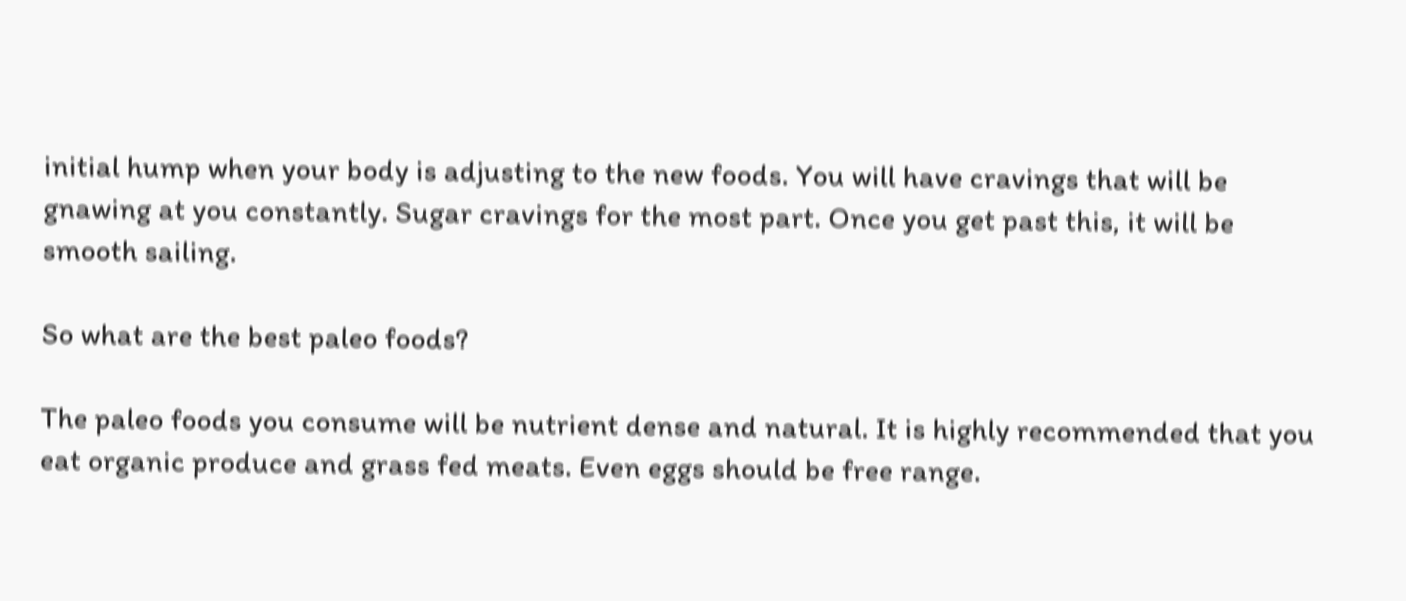initial hump when your body is adjusting to the new foods. You will have cravings that will be gnawing at you constantly. Sugar cravings for the most part. Once you get past this, it will be smooth sailing.

So what are the best paleo foods?

The paleo foods you consume will be nutrient dense and natural. It is highly recommended that you eat organic produce and grass fed meats. Even eggs should be free range.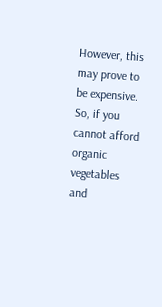However, this may prove to be expensive. So, if you cannot afford organic vegetables and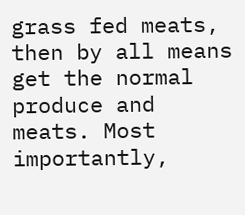grass fed meats, then by all means get the normal produce and meats. Most importantly,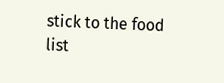stick to the food list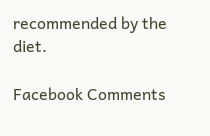recommended by the diet.

Facebook Comments